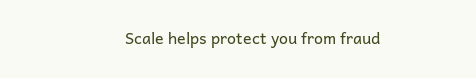Scale helps protect you from fraud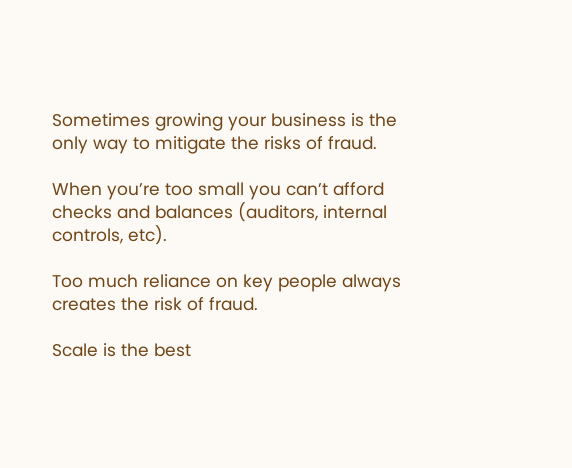Sometimes growing your business is the only way to mitigate the risks of fraud.

When you’re too small you can’t afford checks and balances (auditors, internal controls, etc).

Too much reliance on key people always creates the risk of fraud.

Scale is the best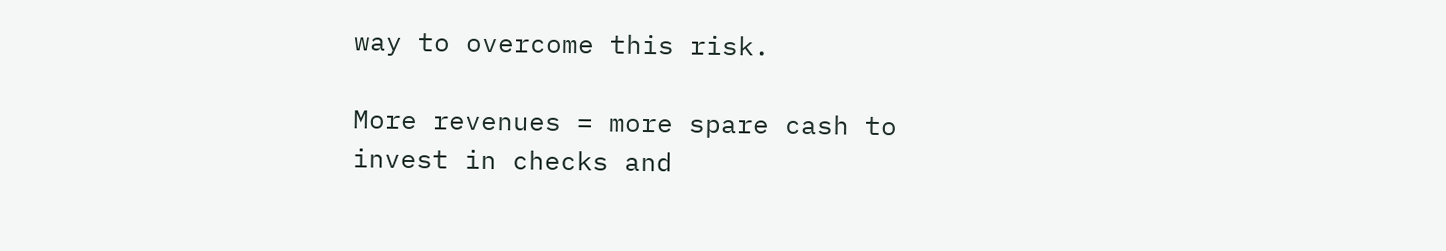way to overcome this risk.

More revenues = more spare cash to invest in checks and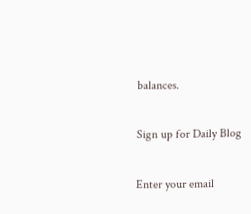balances.

Sign up for Daily Blog

Enter your email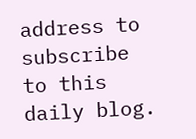address to subscribe to this daily blog.